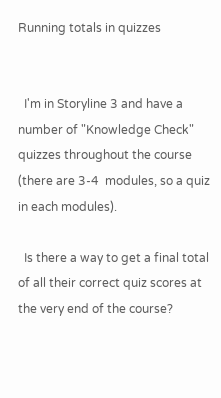Running totals in quizzes


  I'm in Storyline 3 and have a number of "Knowledge Check" quizzes throughout the course (there are 3-4  modules, so a quiz in each modules).

  Is there a way to get a final total of all their correct quiz scores at the very end of the course?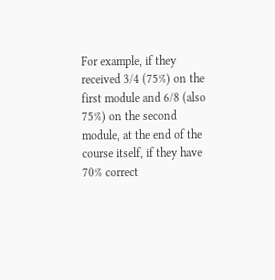For example, if they received 3/4 (75%) on the first module and 6/8 (also 75%) on the second module, at the end of the course itself, if they have 70% correct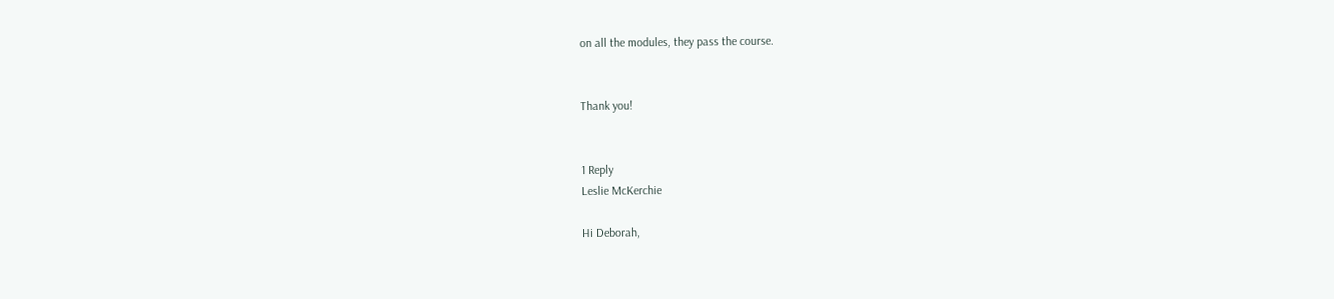on all the modules, they pass the course.


Thank you!


1 Reply
Leslie McKerchie

Hi Deborah,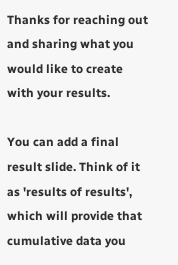Thanks for reaching out and sharing what you would like to create with your results.

You can add a final result slide. Think of it as 'results of results', which will provide that cumulative data you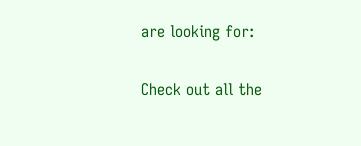are looking for:

Check out all the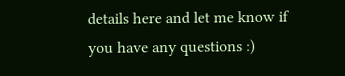details here and let me know if you have any questions :)